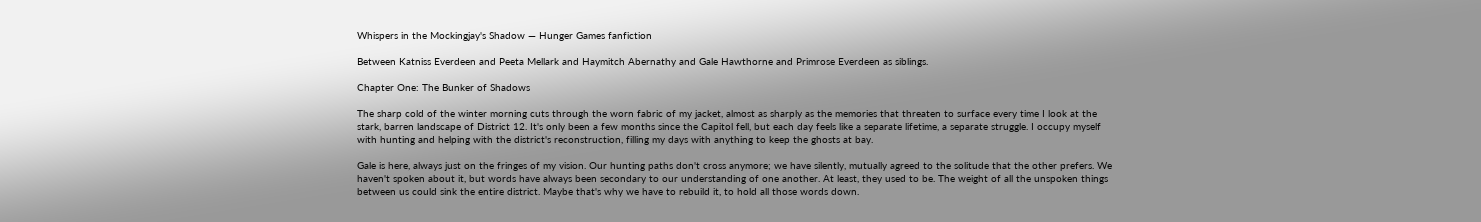Whispers in the Mockingjay's Shadow — Hunger Games fanfiction

Between Katniss Everdeen and Peeta Mellark and Haymitch Abernathy and Gale Hawthorne and Primrose Everdeen as siblings.

Chapter One: The Bunker of Shadows

The sharp cold of the winter morning cuts through the worn fabric of my jacket, almost as sharply as the memories that threaten to surface every time I look at the stark, barren landscape of District 12. It's only been a few months since the Capitol fell, but each day feels like a separate lifetime, a separate struggle. I occupy myself with hunting and helping with the district's reconstruction, filling my days with anything to keep the ghosts at bay.

Gale is here, always just on the fringes of my vision. Our hunting paths don't cross anymore; we have silently, mutually agreed to the solitude that the other prefers. We haven't spoken about it, but words have always been secondary to our understanding of one another. At least, they used to be. The weight of all the unspoken things between us could sink the entire district. Maybe that's why we have to rebuild it, to hold all those words down.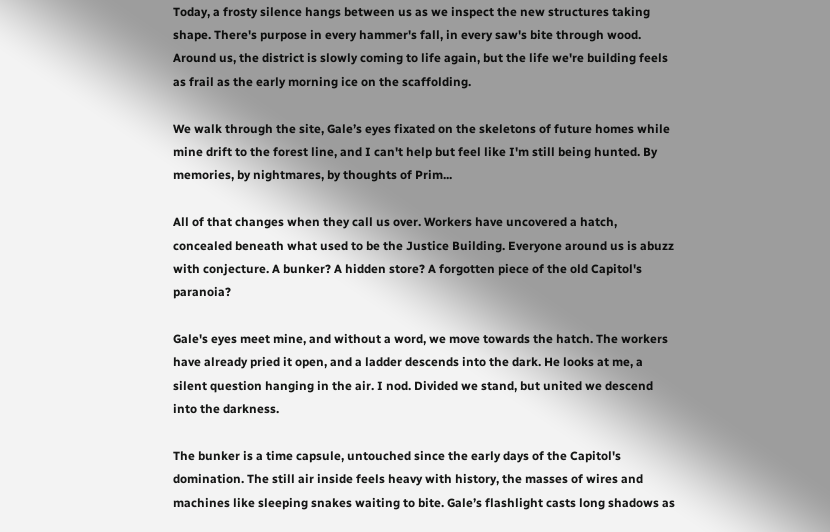Today, a frosty silence hangs between us as we inspect the new structures taking shape. There's purpose in every hammer's fall, in every saw's bite through wood. Around us, the district is slowly coming to life again, but the life we're building feels as frail as the early morning ice on the scaffolding.

We walk through the site, Gale’s eyes fixated on the skeletons of future homes while mine drift to the forest line, and I can't help but feel like I'm still being hunted. By memories, by nightmares, by thoughts of Prim...

All of that changes when they call us over. Workers have uncovered a hatch, concealed beneath what used to be the Justice Building. Everyone around us is abuzz with conjecture. A bunker? A hidden store? A forgotten piece of the old Capitol's paranoia?

Gale's eyes meet mine, and without a word, we move towards the hatch. The workers have already pried it open, and a ladder descends into the dark. He looks at me, a silent question hanging in the air. I nod. Divided we stand, but united we descend into the darkness.

The bunker is a time capsule, untouched since the early days of the Capitol's domination. The still air inside feels heavy with history, the masses of wires and machines like sleeping snakes waiting to bite. Gale’s flashlight casts long shadows as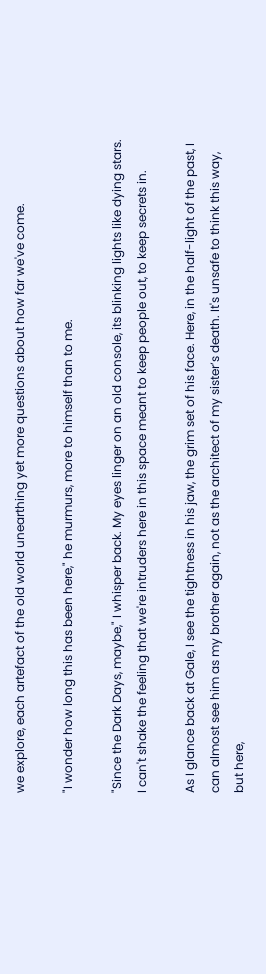we explore, each artefact of the old world unearthing yet more questions about how far we've come.

"I wonder how long this has been here," he murmurs, more to himself than to me.

"Since the Dark Days, maybe," I whisper back. My eyes linger on an old console, its blinking lights like dying stars. I can't shake the feeling that we're intruders here in this space meant to keep people out, to keep secrets in.

As I glance back at Gale, I see the tightness in his jaw, the grim set of his face. Here, in the half-light of the past, I can almost see him as my brother again, not as the architect of my sister’s death. It's unsafe to think this way, but here,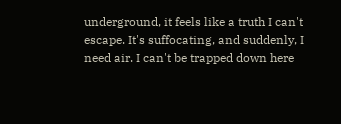underground, it feels like a truth I can't escape. It's suffocating, and suddenly, I need air. I can't be trapped down here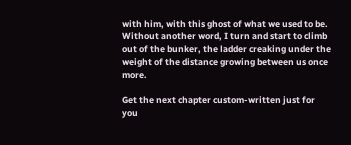with him, with this ghost of what we used to be. Without another word, I turn and start to climb out of the bunker, the ladder creaking under the weight of the distance growing between us once more.

Get the next chapter custom-written just for you